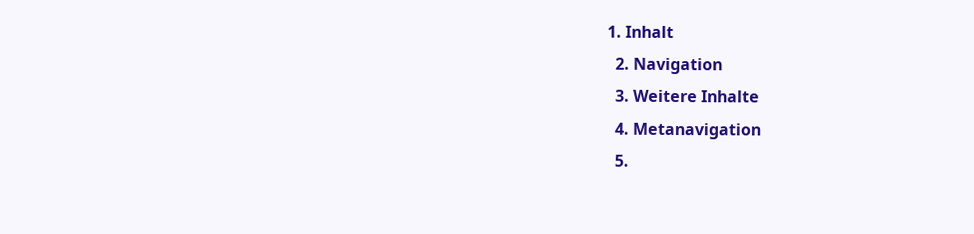1. Inhalt
  2. Navigation
  3. Weitere Inhalte
  4. Metanavigation
  5.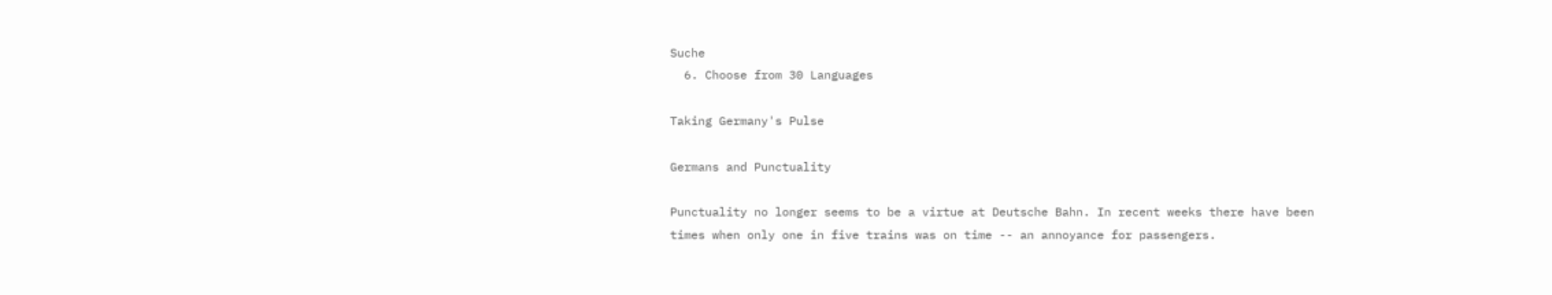Suche
  6. Choose from 30 Languages

Taking Germany's Pulse

Germans and Punctuality

Punctuality no longer seems to be a virtue at Deutsche Bahn. In recent weeks there have been times when only one in five trains was on time -- an annoyance for passengers.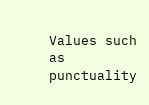Values such as punctuality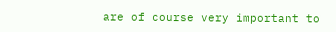are of course very important to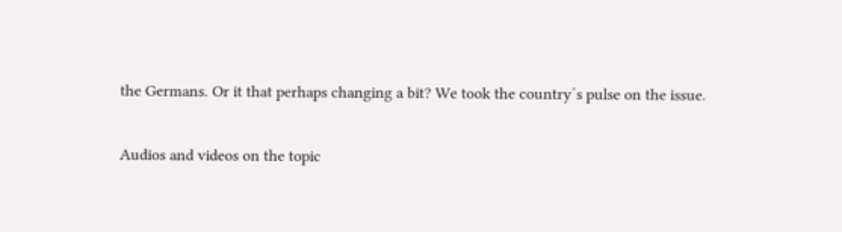the Germans. Or it that perhaps changing a bit? We took the country´s pulse on the issue.

Audios and videos on the topic